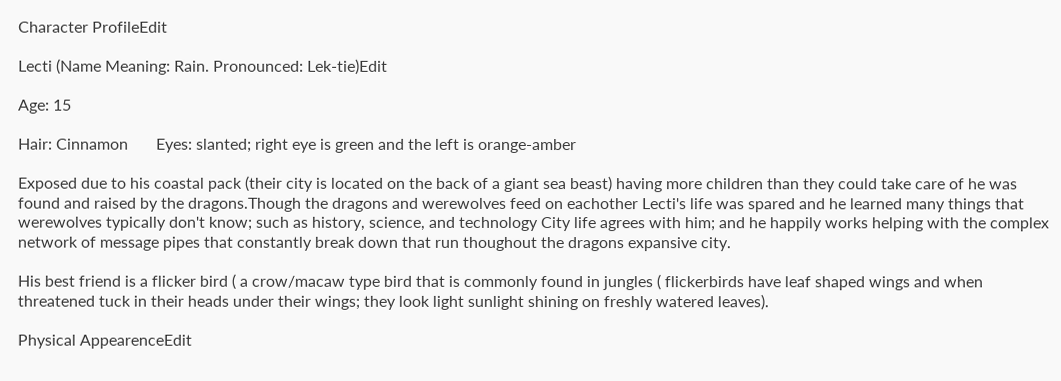Character ProfileEdit

Lecti (Name Meaning: Rain. Pronounced: Lek-tie)Edit

Age: 15

Hair: Cinnamon       Eyes: slanted; right eye is green and the left is orange-amber

Exposed due to his coastal pack (their city is located on the back of a giant sea beast) having more children than they could take care of he was found and raised by the dragons.Though the dragons and werewolves feed on eachother Lecti's life was spared and he learned many things that werewolves typically don't know; such as history, science, and technology City life agrees with him; and he happily works helping with the complex network of message pipes that constantly break down that run thoughout the dragons expansive city.

His best friend is a flicker bird ( a crow/macaw type bird that is commonly found in jungles ( flickerbirds have leaf shaped wings and when threatened tuck in their heads under their wings; they look light sunlight shining on freshly watered leaves).

Physical AppearenceEdit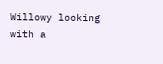Willowy looking with a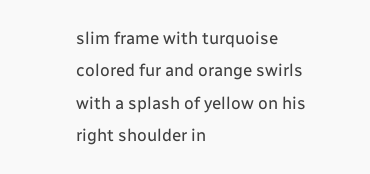slim frame with turquoise colored fur and orange swirls with a splash of yellow on his right shoulder in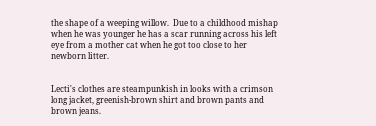the shape of a weeping willow.  Due to a childhood mishap when he was younger he has a scar running across his left eye from a mother cat when he got too close to her newborn litter.


Lecti's clothes are steampunkish in looks with a crimson long jacket, greenish-brown shirt and brown pants and brown jeans.